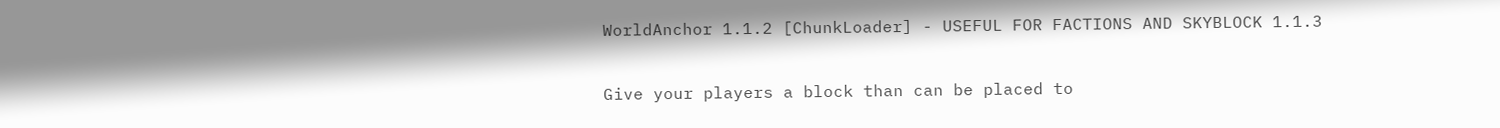WorldAnchor 1.1.2 [ChunkLoader] - USEFUL FOR FACTIONS AND SKYBLOCK 1.1.3

Give your players a block than can be placed to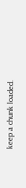keep a chunk loaded.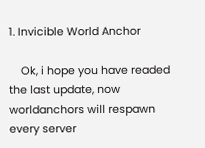1. Invicible World Anchor

    Ok, i hope you have readed the last update, now worldanchors will respawn every server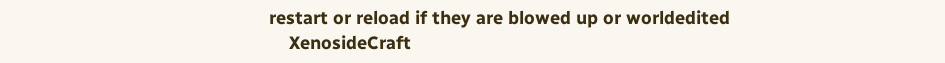restart or reload if they are blowed up or worldedited
    XenosideCraft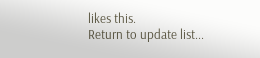likes this.
Return to update list...